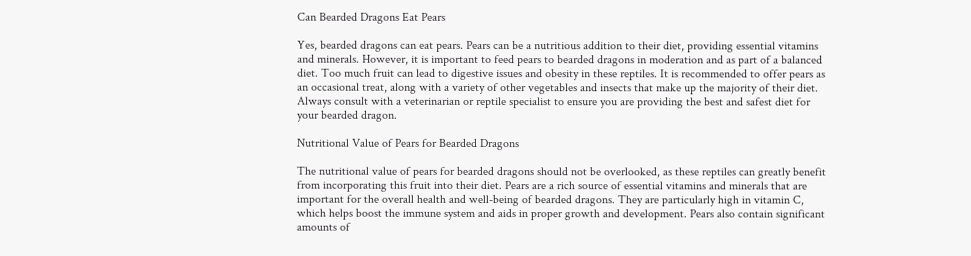Can Bearded Dragons Eat Pears

Yes, bearded dragons can eat pears. Pears can be a nutritious addition to their diet, providing essential vitamins and minerals. However, it is important to feed pears to bearded dragons in moderation and as part of a balanced diet. Too much fruit can lead to digestive issues and obesity in these reptiles. It is recommended to offer pears as an occasional treat, along with a variety of other vegetables and insects that make up the majority of their diet. Always consult with a veterinarian or reptile specialist to ensure you are providing the best and safest diet for your bearded dragon.

Nutritional Value of Pears for Bearded Dragons

The nutritional value of pears for bearded dragons should not be overlooked, as these reptiles can greatly benefit from incorporating this fruit into their diet. Pears are a rich source of essential vitamins and minerals that are important for the overall health and well-being of bearded dragons. They are particularly high in vitamin C, which helps boost the immune system and aids in proper growth and development. Pears also contain significant amounts of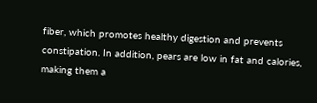fiber, which promotes healthy digestion and prevents constipation. In addition, pears are low in fat and calories, making them a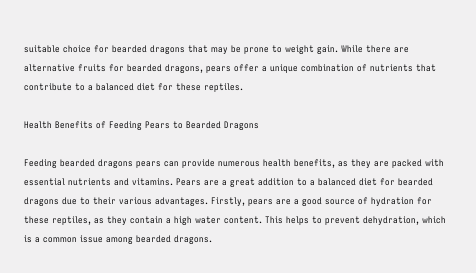suitable choice for bearded dragons that may be prone to weight gain. While there are alternative fruits for bearded dragons, pears offer a unique combination of nutrients that contribute to a balanced diet for these reptiles.

Health Benefits of Feeding Pears to Bearded Dragons

Feeding bearded dragons pears can provide numerous health benefits, as they are packed with essential nutrients and vitamins. Pears are a great addition to a balanced diet for bearded dragons due to their various advantages. Firstly, pears are a good source of hydration for these reptiles, as they contain a high water content. This helps to prevent dehydration, which is a common issue among bearded dragons.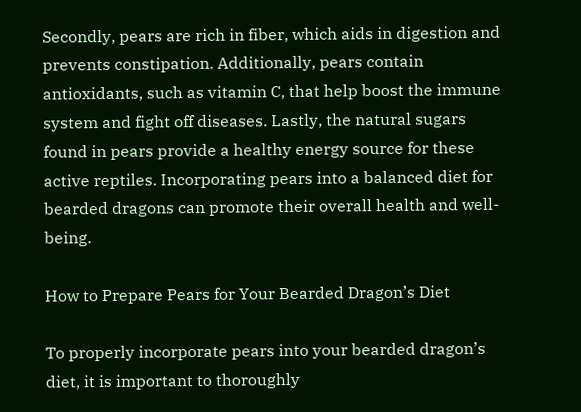Secondly, pears are rich in fiber, which aids in digestion and prevents constipation. Additionally, pears contain antioxidants, such as vitamin C, that help boost the immune system and fight off diseases. Lastly, the natural sugars found in pears provide a healthy energy source for these active reptiles. Incorporating pears into a balanced diet for bearded dragons can promote their overall health and well-being.

How to Prepare Pears for Your Bearded Dragon’s Diet

To properly incorporate pears into your bearded dragon’s diet, it is important to thoroughly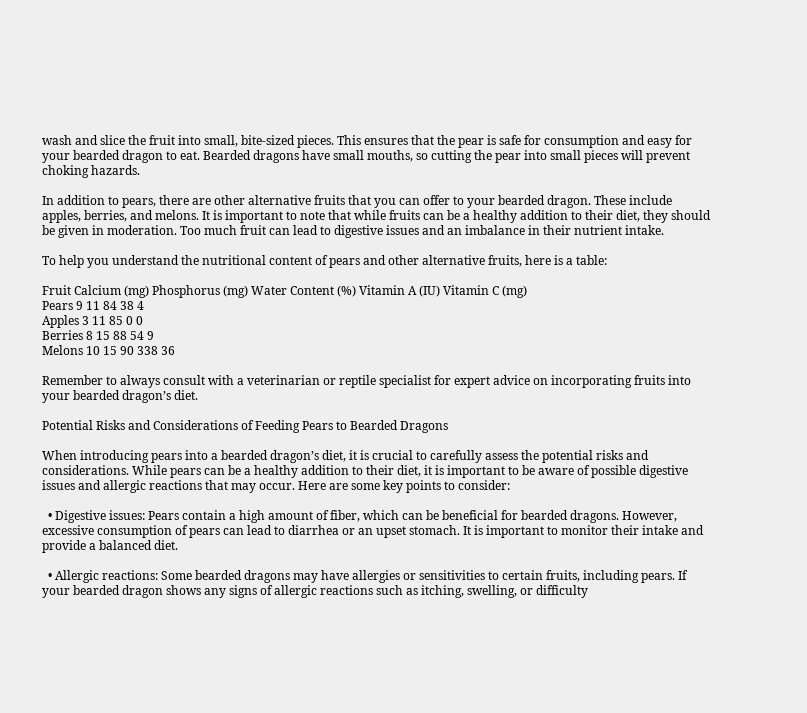wash and slice the fruit into small, bite-sized pieces. This ensures that the pear is safe for consumption and easy for your bearded dragon to eat. Bearded dragons have small mouths, so cutting the pear into small pieces will prevent choking hazards.

In addition to pears, there are other alternative fruits that you can offer to your bearded dragon. These include apples, berries, and melons. It is important to note that while fruits can be a healthy addition to their diet, they should be given in moderation. Too much fruit can lead to digestive issues and an imbalance in their nutrient intake.

To help you understand the nutritional content of pears and other alternative fruits, here is a table:

Fruit Calcium (mg) Phosphorus (mg) Water Content (%) Vitamin A (IU) Vitamin C (mg)
Pears 9 11 84 38 4
Apples 3 11 85 0 0
Berries 8 15 88 54 9
Melons 10 15 90 338 36

Remember to always consult with a veterinarian or reptile specialist for expert advice on incorporating fruits into your bearded dragon’s diet.

Potential Risks and Considerations of Feeding Pears to Bearded Dragons

When introducing pears into a bearded dragon’s diet, it is crucial to carefully assess the potential risks and considerations. While pears can be a healthy addition to their diet, it is important to be aware of possible digestive issues and allergic reactions that may occur. Here are some key points to consider:

  • Digestive issues: Pears contain a high amount of fiber, which can be beneficial for bearded dragons. However, excessive consumption of pears can lead to diarrhea or an upset stomach. It is important to monitor their intake and provide a balanced diet.

  • Allergic reactions: Some bearded dragons may have allergies or sensitivities to certain fruits, including pears. If your bearded dragon shows any signs of allergic reactions such as itching, swelling, or difficulty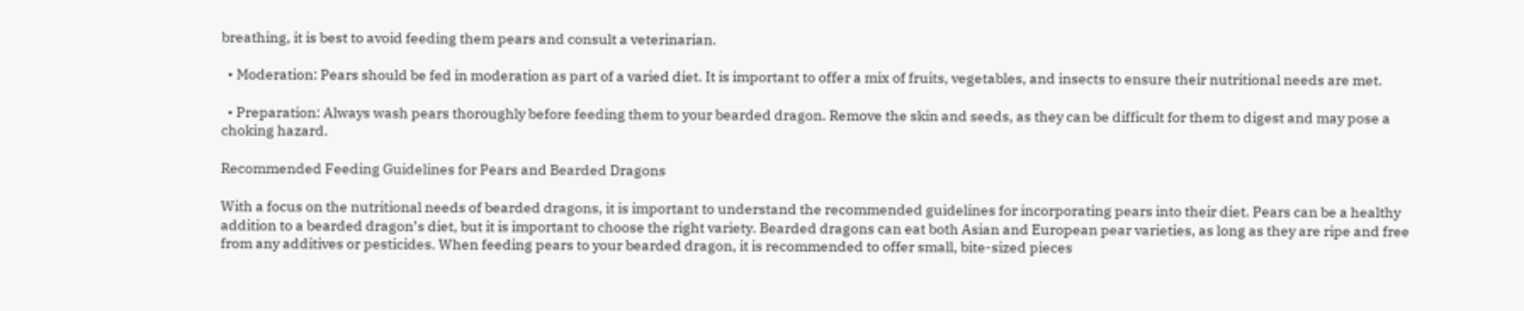breathing, it is best to avoid feeding them pears and consult a veterinarian.

  • Moderation: Pears should be fed in moderation as part of a varied diet. It is important to offer a mix of fruits, vegetables, and insects to ensure their nutritional needs are met.

  • Preparation: Always wash pears thoroughly before feeding them to your bearded dragon. Remove the skin and seeds, as they can be difficult for them to digest and may pose a choking hazard.

Recommended Feeding Guidelines for Pears and Bearded Dragons

With a focus on the nutritional needs of bearded dragons, it is important to understand the recommended guidelines for incorporating pears into their diet. Pears can be a healthy addition to a bearded dragon’s diet, but it is important to choose the right variety. Bearded dragons can eat both Asian and European pear varieties, as long as they are ripe and free from any additives or pesticides. When feeding pears to your bearded dragon, it is recommended to offer small, bite-sized pieces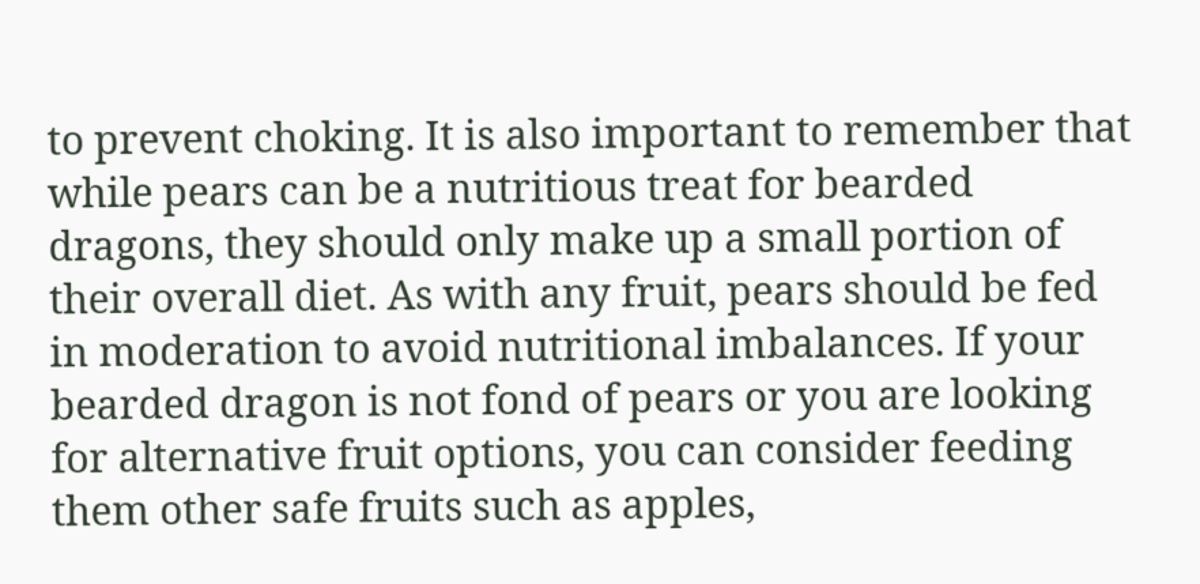to prevent choking. It is also important to remember that while pears can be a nutritious treat for bearded dragons, they should only make up a small portion of their overall diet. As with any fruit, pears should be fed in moderation to avoid nutritional imbalances. If your bearded dragon is not fond of pears or you are looking for alternative fruit options, you can consider feeding them other safe fruits such as apples,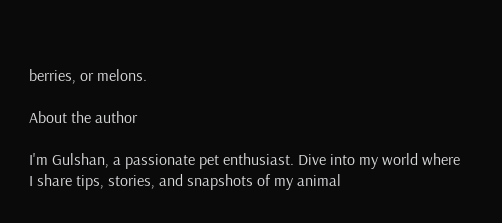berries, or melons.

About the author

I'm Gulshan, a passionate pet enthusiast. Dive into my world where I share tips, stories, and snapshots of my animal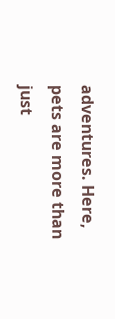adventures. Here, pets are more than just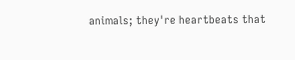animals; they're heartbeats that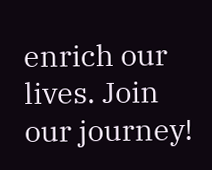enrich our lives. Join our journey!